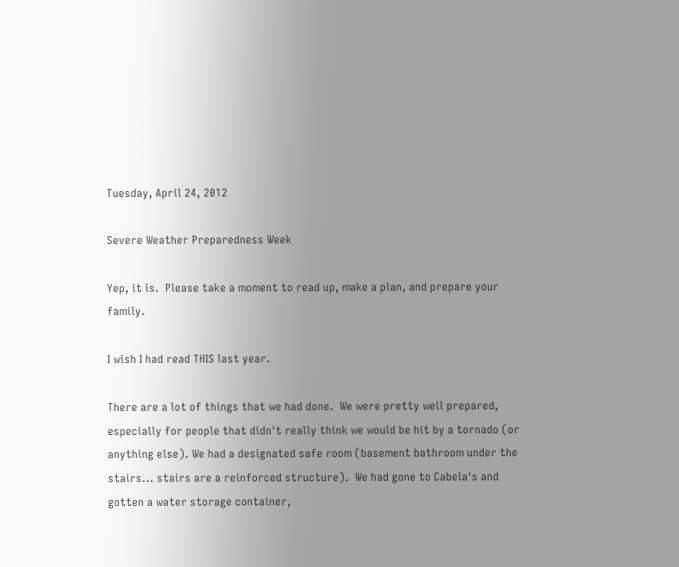Tuesday, April 24, 2012

Severe Weather Preparedness Week

Yep, it is.  Please take a moment to read up, make a plan, and prepare your family.

I wish I had read THIS last year.

There are a lot of things that we had done.  We were pretty well prepared, especially for people that didn't really think we would be hit by a tornado (or anything else). We had a designated safe room (basement bathroom under the stairs... stairs are a reinforced structure).  We had gone to Cabela's and gotten a water storage container,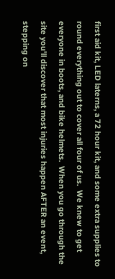first aid kit, LED laterns, a 72 hour kit, and some extra supplies to round everything out to cover all four of us.  We knew to get everyone in boots, and bike helmets.  When you go through the site you'll discover that most injuries happen AFTER an event, stepping on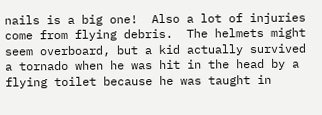nails is a big one!  Also a lot of injuries come from flying debris.  The helmets might seem overboard, but a kid actually survived a tornado when he was hit in the head by a flying toilet because he was taught in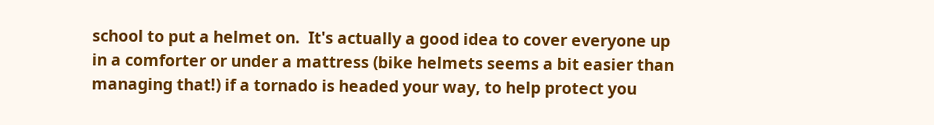school to put a helmet on.  It's actually a good idea to cover everyone up in a comforter or under a mattress (bike helmets seems a bit easier than managing that!) if a tornado is headed your way, to help protect you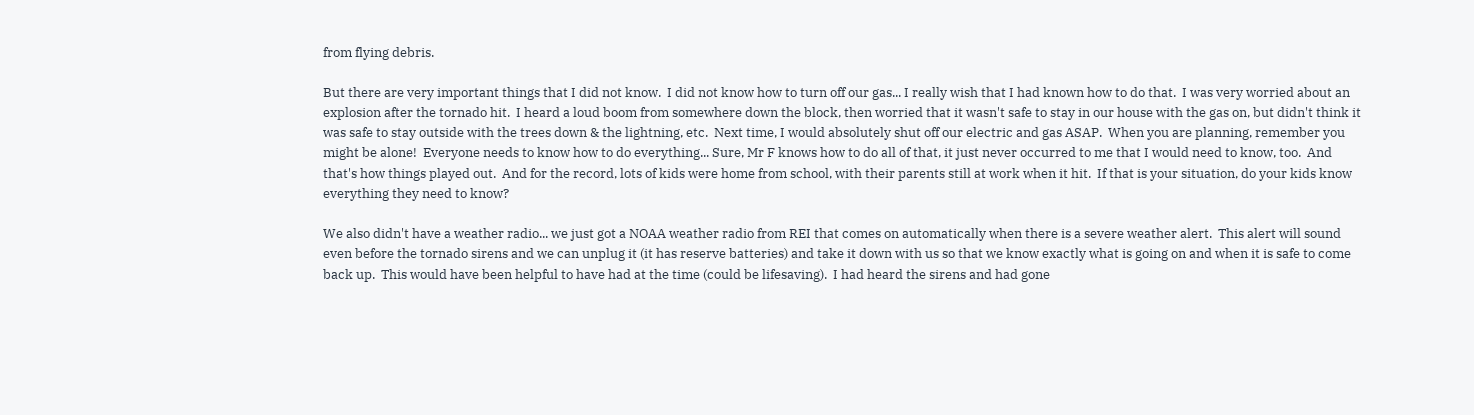from flying debris.

But there are very important things that I did not know.  I did not know how to turn off our gas... I really wish that I had known how to do that.  I was very worried about an explosion after the tornado hit.  I heard a loud boom from somewhere down the block, then worried that it wasn't safe to stay in our house with the gas on, but didn't think it was safe to stay outside with the trees down & the lightning, etc.  Next time, I would absolutely shut off our electric and gas ASAP.  When you are planning, remember you might be alone!  Everyone needs to know how to do everything... Sure, Mr F knows how to do all of that, it just never occurred to me that I would need to know, too.  And that's how things played out.  And for the record, lots of kids were home from school, with their parents still at work when it hit.  If that is your situation, do your kids know everything they need to know?

We also didn't have a weather radio... we just got a NOAA weather radio from REI that comes on automatically when there is a severe weather alert.  This alert will sound even before the tornado sirens and we can unplug it (it has reserve batteries) and take it down with us so that we know exactly what is going on and when it is safe to come back up.  This would have been helpful to have had at the time (could be lifesaving).  I had heard the sirens and had gone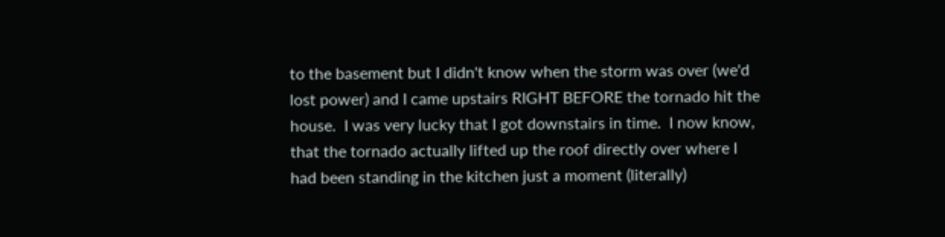to the basement but I didn't know when the storm was over (we'd lost power) and I came upstairs RIGHT BEFORE the tornado hit the house.  I was very lucky that I got downstairs in time.  I now know, that the tornado actually lifted up the roof directly over where I had been standing in the kitchen just a moment (literally)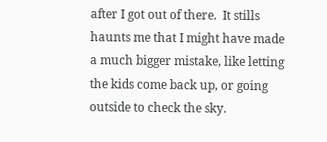after I got out of there.  It stills haunts me that I might have made a much bigger mistake, like letting the kids come back up, or going outside to check the sky.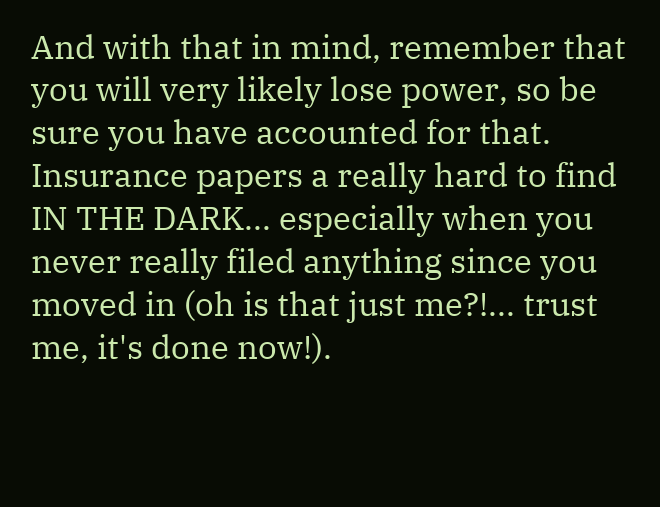And with that in mind, remember that you will very likely lose power, so be sure you have accounted for that.  Insurance papers a really hard to find IN THE DARK... especially when you never really filed anything since you moved in (oh is that just me?!... trust me, it's done now!).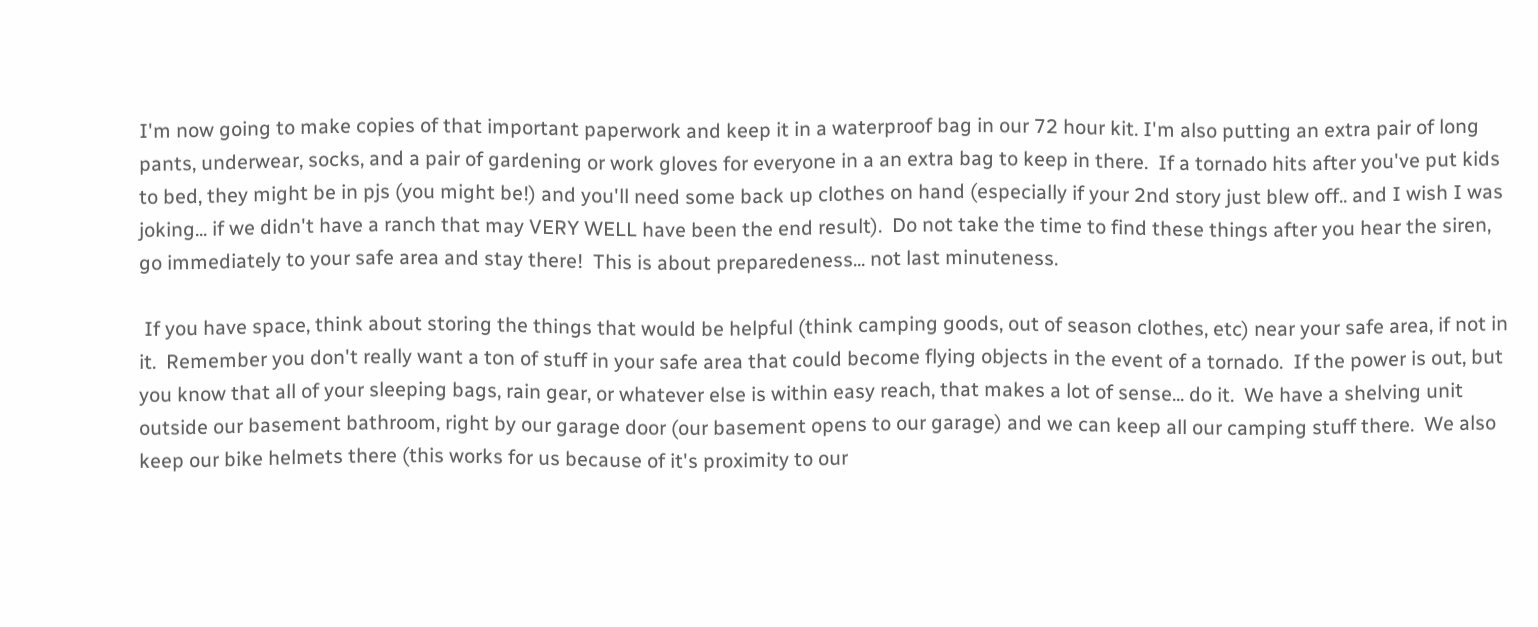I'm now going to make copies of that important paperwork and keep it in a waterproof bag in our 72 hour kit. I'm also putting an extra pair of long pants, underwear, socks, and a pair of gardening or work gloves for everyone in a an extra bag to keep in there.  If a tornado hits after you've put kids to bed, they might be in pjs (you might be!) and you'll need some back up clothes on hand (especially if your 2nd story just blew off.. and I wish I was joking... if we didn't have a ranch that may VERY WELL have been the end result).  Do not take the time to find these things after you hear the siren, go immediately to your safe area and stay there!  This is about preparedeness... not last minuteness.

 If you have space, think about storing the things that would be helpful (think camping goods, out of season clothes, etc) near your safe area, if not in it.  Remember you don't really want a ton of stuff in your safe area that could become flying objects in the event of a tornado.  If the power is out, but you know that all of your sleeping bags, rain gear, or whatever else is within easy reach, that makes a lot of sense... do it.  We have a shelving unit outside our basement bathroom, right by our garage door (our basement opens to our garage) and we can keep all our camping stuff there.  We also keep our bike helmets there (this works for us because of it's proximity to our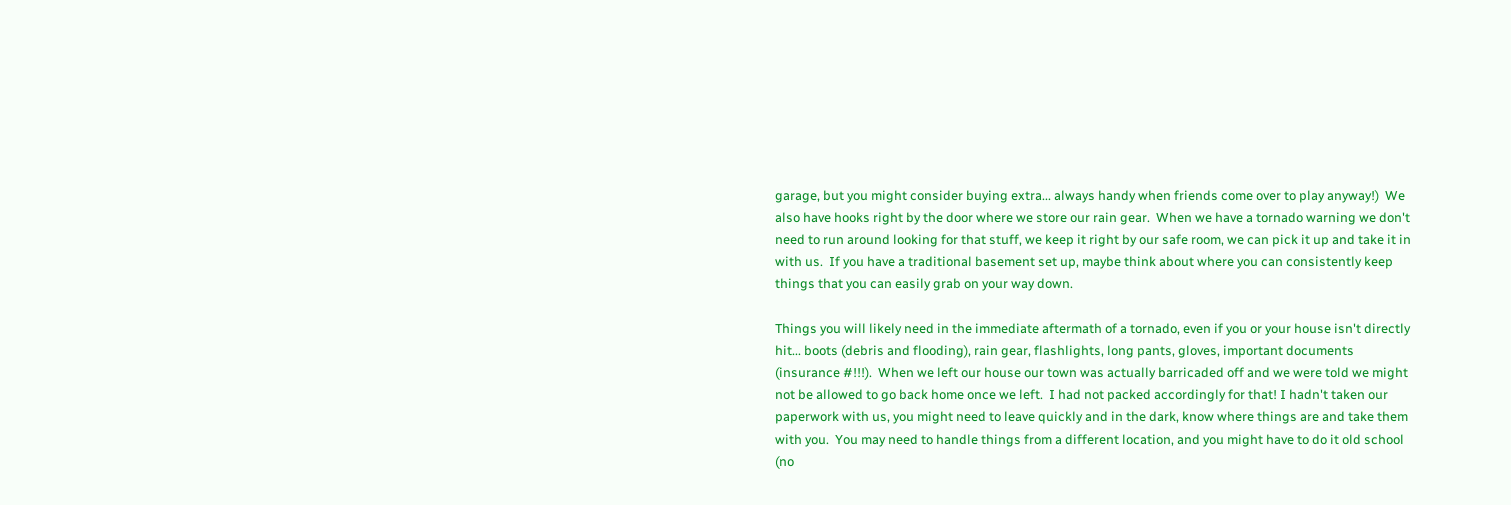garage, but you might consider buying extra... always handy when friends come over to play anyway!)  We also have hooks right by the door where we store our rain gear.  When we have a tornado warning we don't need to run around looking for that stuff, we keep it right by our safe room, we can pick it up and take it in with us.  If you have a traditional basement set up, maybe think about where you can consistently keep things that you can easily grab on your way down.

Things you will likely need in the immediate aftermath of a tornado, even if you or your house isn't directly hit... boots (debris and flooding), rain gear, flashlights, long pants, gloves, important documents (insurance #!!!).  When we left our house our town was actually barricaded off and we were told we might not be allowed to go back home once we left.  I had not packed accordingly for that! I hadn't taken our paperwork with us, you might need to leave quickly and in the dark, know where things are and take them with you.  You may need to handle things from a different location, and you might have to do it old school (no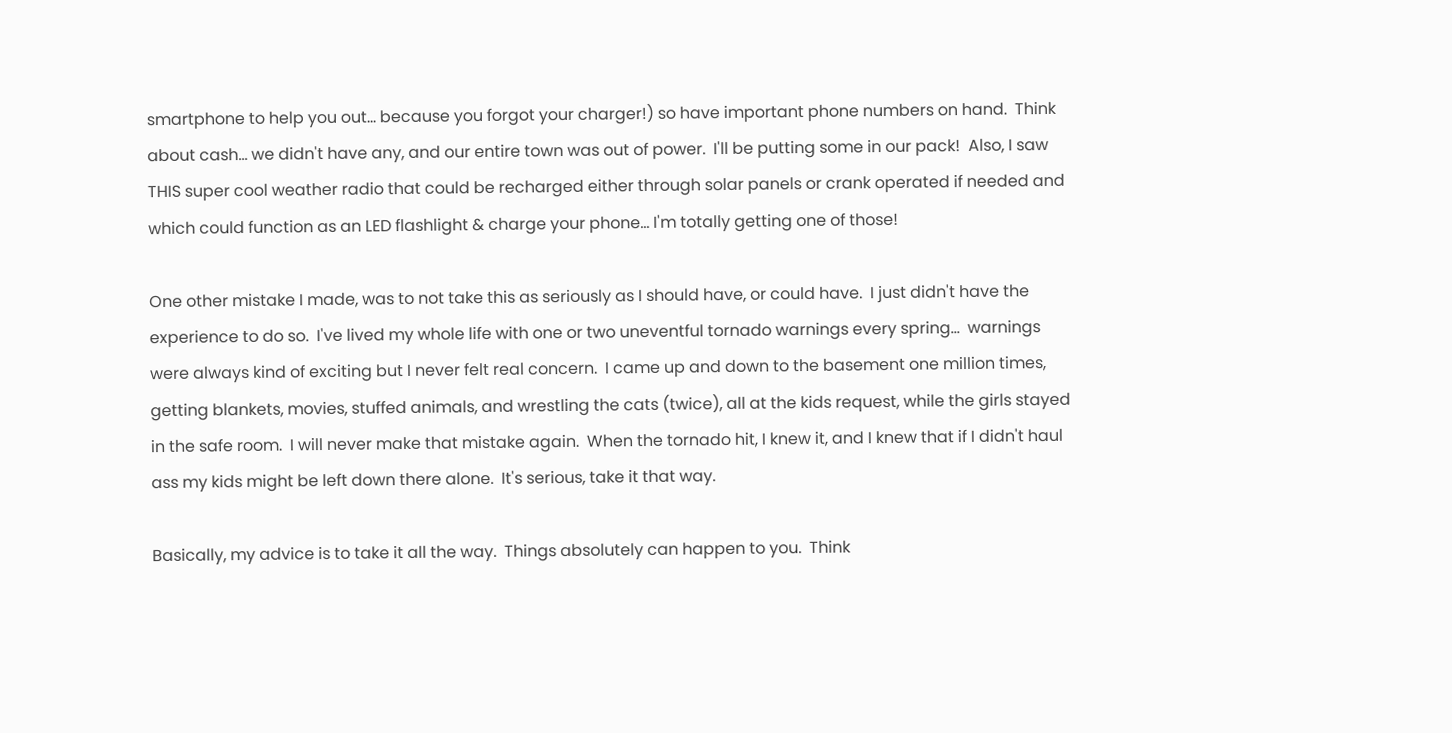smartphone to help you out... because you forgot your charger!) so have important phone numbers on hand.  Think about cash... we didn't have any, and our entire town was out of power.  I'll be putting some in our pack!  Also, I saw THIS super cool weather radio that could be recharged either through solar panels or crank operated if needed and which could function as an LED flashlight & charge your phone... I'm totally getting one of those!

One other mistake I made, was to not take this as seriously as I should have, or could have.  I just didn't have the experience to do so.  I've lived my whole life with one or two uneventful tornado warnings every spring...  warnings were always kind of exciting but I never felt real concern.  I came up and down to the basement one million times, getting blankets, movies, stuffed animals, and wrestling the cats (twice), all at the kids request, while the girls stayed in the safe room.  I will never make that mistake again.  When the tornado hit, I knew it, and I knew that if I didn't haul ass my kids might be left down there alone.  It's serious, take it that way.

Basically, my advice is to take it all the way.  Things absolutely can happen to you.  Think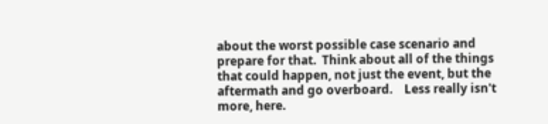about the worst possible case scenario and prepare for that.  Think about all of the things that could happen, not just the event, but the aftermath and go overboard.    Less really isn't more, here.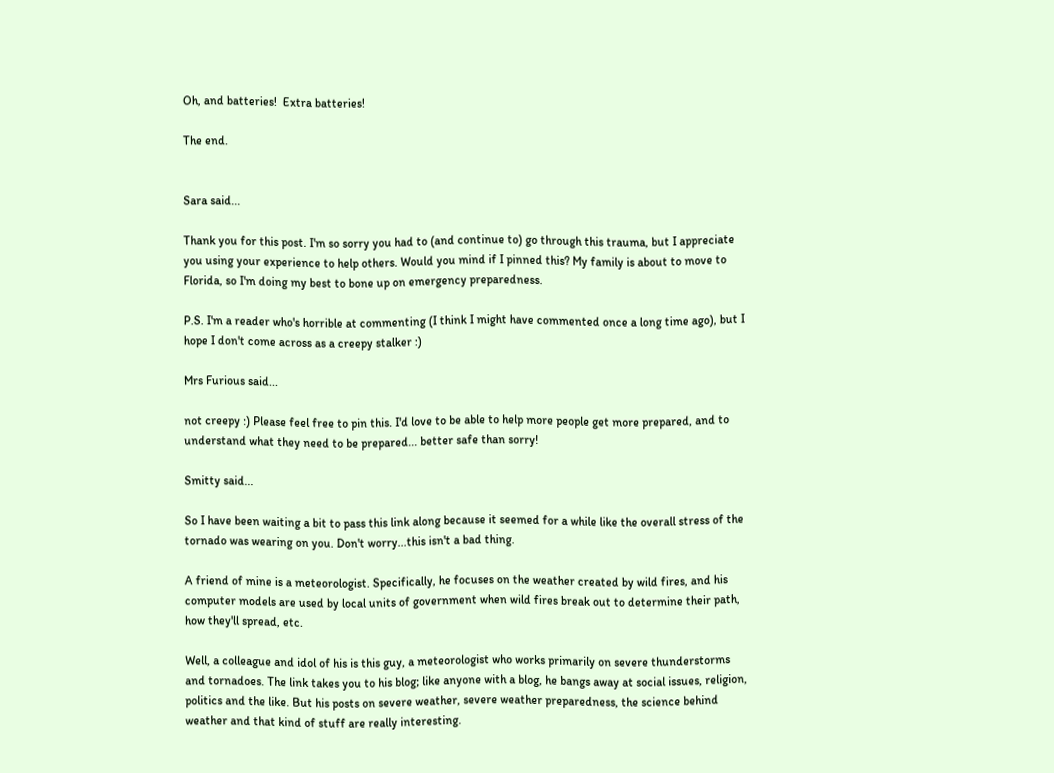Oh, and batteries!  Extra batteries!

The end.


Sara said...

Thank you for this post. I'm so sorry you had to (and continue to) go through this trauma, but I appreciate you using your experience to help others. Would you mind if I pinned this? My family is about to move to Florida, so I'm doing my best to bone up on emergency preparedness.

P.S. I'm a reader who's horrible at commenting (I think I might have commented once a long time ago), but I hope I don't come across as a creepy stalker :)

Mrs Furious said...

not creepy :) Please feel free to pin this. I'd love to be able to help more people get more prepared, and to understand what they need to be prepared... better safe than sorry!

Smitty said...

So I have been waiting a bit to pass this link along because it seemed for a while like the overall stress of the tornado was wearing on you. Don't worry...this isn't a bad thing.

A friend of mine is a meteorologist. Specifically, he focuses on the weather created by wild fires, and his computer models are used by local units of government when wild fires break out to determine their path, how they'll spread, etc.

Well, a colleague and idol of his is this guy, a meteorologist who works primarily on severe thunderstorms and tornadoes. The link takes you to his blog; like anyone with a blog, he bangs away at social issues, religion, politics and the like. But his posts on severe weather, severe weather preparedness, the science behind weather and that kind of stuff are really interesting.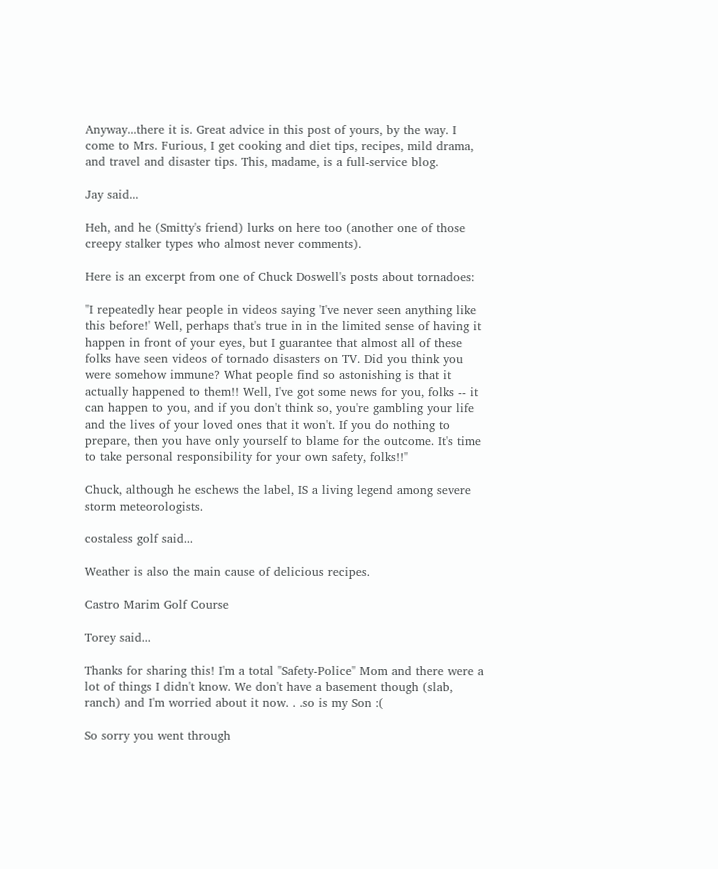Anyway...there it is. Great advice in this post of yours, by the way. I come to Mrs. Furious, I get cooking and diet tips, recipes, mild drama, and travel and disaster tips. This, madame, is a full-service blog.

Jay said...

Heh, and he (Smitty's friend) lurks on here too (another one of those creepy stalker types who almost never comments).

Here is an excerpt from one of Chuck Doswell's posts about tornadoes:

"I repeatedly hear people in videos saying 'I've never seen anything like this before!' Well, perhaps that's true in in the limited sense of having it happen in front of your eyes, but I guarantee that almost all of these folks have seen videos of tornado disasters on TV. Did you think you were somehow immune? What people find so astonishing is that it actually happened to them!! Well, I've got some news for you, folks -- it can happen to you, and if you don't think so, you're gambling your life and the lives of your loved ones that it won't. If you do nothing to prepare, then you have only yourself to blame for the outcome. It's time to take personal responsibility for your own safety, folks!!"

Chuck, although he eschews the label, IS a living legend among severe storm meteorologists.

costaless golf said...

Weather is also the main cause of delicious recipes.

Castro Marim Golf Course

Torey said...

Thanks for sharing this! I'm a total "Safety-Police" Mom and there were a lot of things I didn't know. We don't have a basement though (slab, ranch) and I'm worried about it now. . .so is my Son :(

So sorry you went through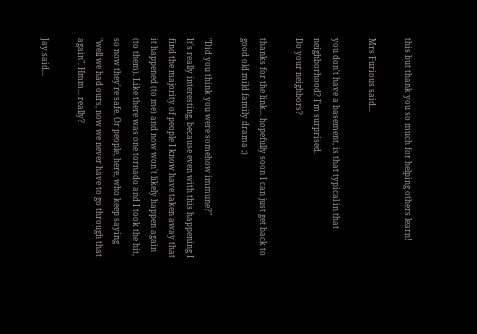this but thank you so much for helping others learn!

Mrs Furious said...

you don't have a basement, is that typical in that neighborhood? I'm surprised.
Do your neighbors?

thanks for the link... hopefully soon I can just get back to good old mild family drama ;)

"Did you think you were somehow immune?"
It's really interesting, because even with this happening I find the majority of people I know have taken away that it happened (to me) and now won't likely happen again (to them). Like there was one tornado and I took the hit, so now they're safe. Or people, here, who keep saying "well we had ours, now we never have to go through that again". Hmm... really?

Jay said...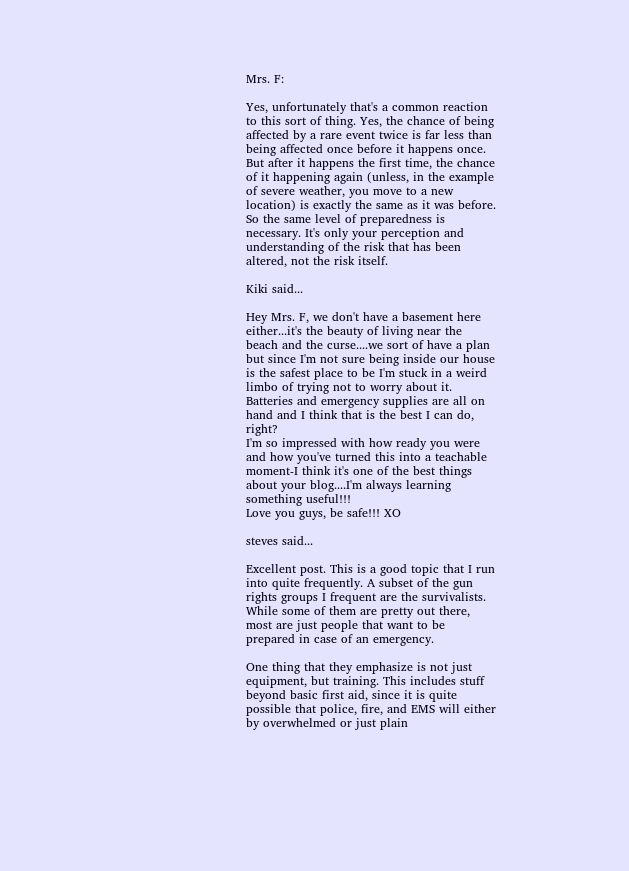Mrs. F:

Yes, unfortunately that's a common reaction to this sort of thing. Yes, the chance of being affected by a rare event twice is far less than being affected once before it happens once. But after it happens the first time, the chance of it happening again (unless, in the example of severe weather, you move to a new location) is exactly the same as it was before. So the same level of preparedness is necessary. It's only your perception and understanding of the risk that has been altered, not the risk itself.

Kiki said...

Hey Mrs. F, we don't have a basement here either...it's the beauty of living near the beach and the curse....we sort of have a plan but since I'm not sure being inside our house is the safest place to be I'm stuck in a weird limbo of trying not to worry about it. Batteries and emergency supplies are all on hand and I think that is the best I can do, right?
I'm so impressed with how ready you were and how you've turned this into a teachable moment-I think it's one of the best things about your blog....I'm always learning something useful!!!
Love you guys, be safe!!! XO

steves said...

Excellent post. This is a good topic that I run into quite frequently. A subset of the gun rights groups I frequent are the survivalists. While some of them are pretty out there, most are just people that want to be prepared in case of an emergency.

One thing that they emphasize is not just equipment, but training. This includes stuff beyond basic first aid, since it is quite possible that police, fire, and EMS will either by overwhelmed or just plain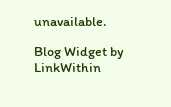unavailable.

Blog Widget by LinkWithin